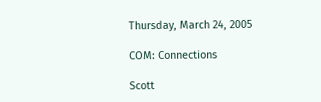Thursday, March 24, 2005

COM: Connections

Scott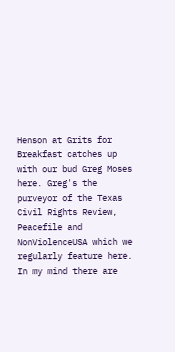Henson at Grits for Breakfast catches up with our bud Greg Moses here. Greg's the purveyor of the Texas Civil Rights Review, Peacefile and NonViolenceUSA which we regularly feature here. In my mind there are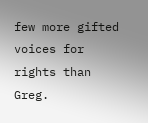few more gifted voices for rights than Greg.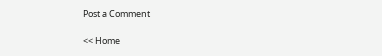Post a Comment

<< Home